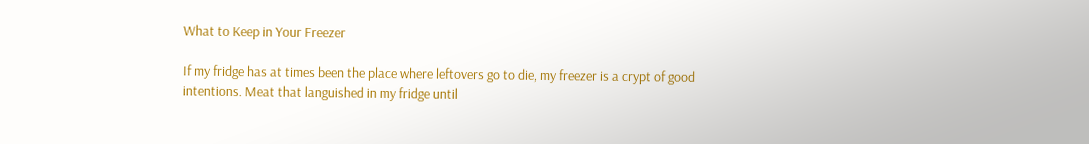What to Keep in Your Freezer

If my fridge has at times been the place where leftovers go to die, my freezer is a crypt of good intentions. Meat that languished in my fridge until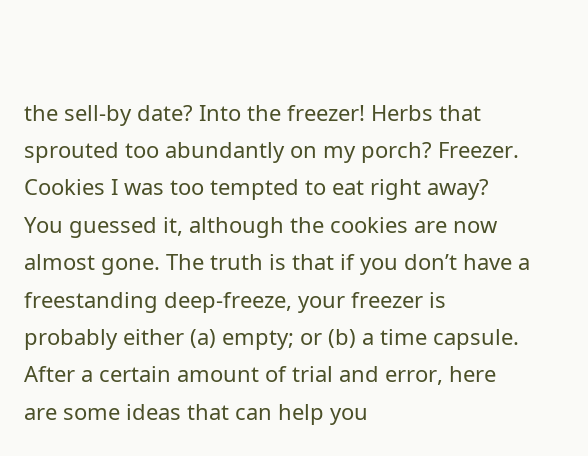the sell-by date? Into the freezer! Herbs that sprouted too abundantly on my porch? Freezer. Cookies I was too tempted to eat right away? You guessed it, although the cookies are now almost gone. The truth is that if you don’t have a freestanding deep-freeze, your freezer is probably either (a) empty; or (b) a time capsule. After a certain amount of trial and error, here are some ideas that can help you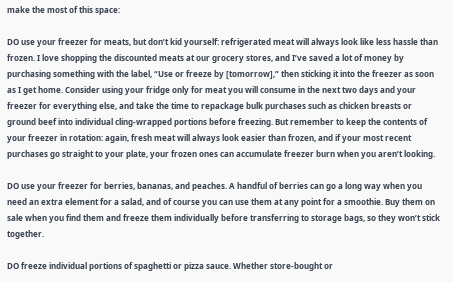make the most of this space:

DO use your freezer for meats, but don’t kid yourself: refrigerated meat will always look like less hassle than frozen. I love shopping the discounted meats at our grocery stores, and I’ve saved a lot of money by purchasing something with the label, “Use or freeze by [tomorrow],” then sticking it into the freezer as soon as I get home. Consider using your fridge only for meat you will consume in the next two days and your freezer for everything else, and take the time to repackage bulk purchases such as chicken breasts or ground beef into individual cling-wrapped portions before freezing. But remember to keep the contents of your freezer in rotation: again, fresh meat will always look easier than frozen, and if your most recent purchases go straight to your plate, your frozen ones can accumulate freezer burn when you aren’t looking.

DO use your freezer for berries, bananas, and peaches. A handful of berries can go a long way when you need an extra element for a salad, and of course you can use them at any point for a smoothie. Buy them on sale when you find them and freeze them individually before transferring to storage bags, so they won’t stick together.

DO freeze individual portions of spaghetti or pizza sauce. Whether store-bought or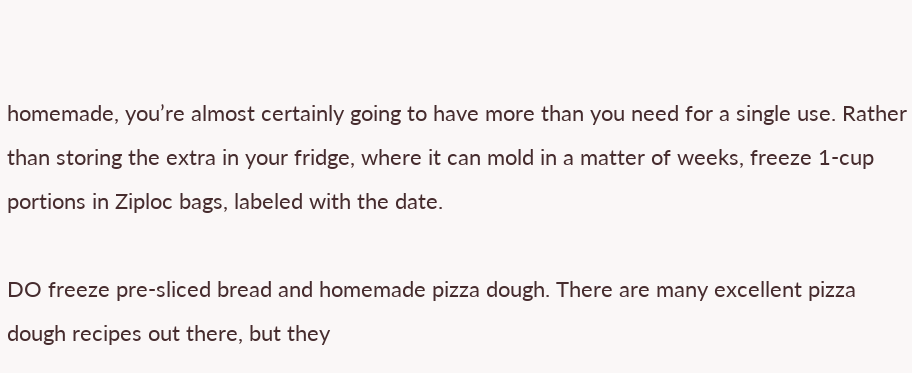homemade, you’re almost certainly going to have more than you need for a single use. Rather than storing the extra in your fridge, where it can mold in a matter of weeks, freeze 1-cup portions in Ziploc bags, labeled with the date.

DO freeze pre-sliced bread and homemade pizza dough. There are many excellent pizza dough recipes out there, but they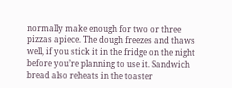normally make enough for two or three pizzas apiece. The dough freezes and thaws well, if you stick it in the fridge on the night before you’re planning to use it. Sandwich bread also reheats in the toaster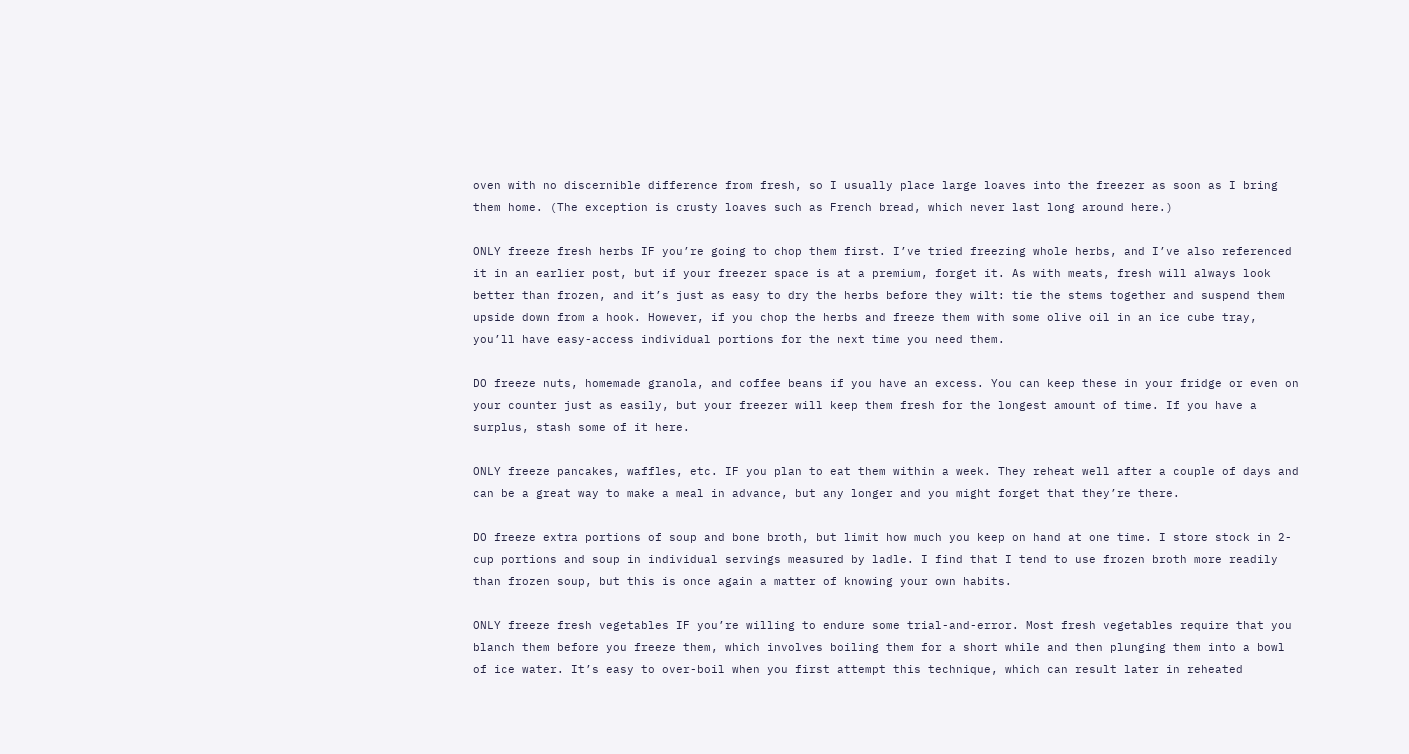oven with no discernible difference from fresh, so I usually place large loaves into the freezer as soon as I bring them home. (The exception is crusty loaves such as French bread, which never last long around here.)

ONLY freeze fresh herbs IF you’re going to chop them first. I’ve tried freezing whole herbs, and I’ve also referenced it in an earlier post, but if your freezer space is at a premium, forget it. As with meats, fresh will always look better than frozen, and it’s just as easy to dry the herbs before they wilt: tie the stems together and suspend them upside down from a hook. However, if you chop the herbs and freeze them with some olive oil in an ice cube tray, you’ll have easy-access individual portions for the next time you need them.

DO freeze nuts, homemade granola, and coffee beans if you have an excess. You can keep these in your fridge or even on your counter just as easily, but your freezer will keep them fresh for the longest amount of time. If you have a surplus, stash some of it here.

ONLY freeze pancakes, waffles, etc. IF you plan to eat them within a week. They reheat well after a couple of days and can be a great way to make a meal in advance, but any longer and you might forget that they’re there.

DO freeze extra portions of soup and bone broth, but limit how much you keep on hand at one time. I store stock in 2-cup portions and soup in individual servings measured by ladle. I find that I tend to use frozen broth more readily than frozen soup, but this is once again a matter of knowing your own habits.

ONLY freeze fresh vegetables IF you’re willing to endure some trial-and-error. Most fresh vegetables require that you blanch them before you freeze them, which involves boiling them for a short while and then plunging them into a bowl of ice water. It’s easy to over-boil when you first attempt this technique, which can result later in reheated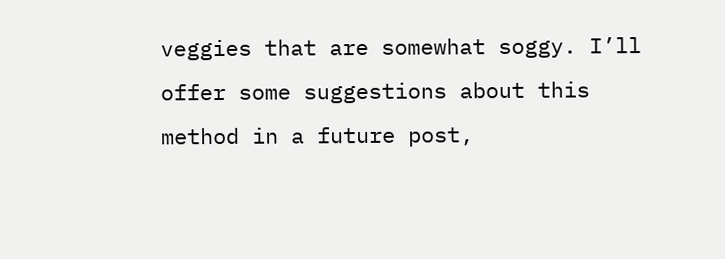veggies that are somewhat soggy. I’ll offer some suggestions about this method in a future post,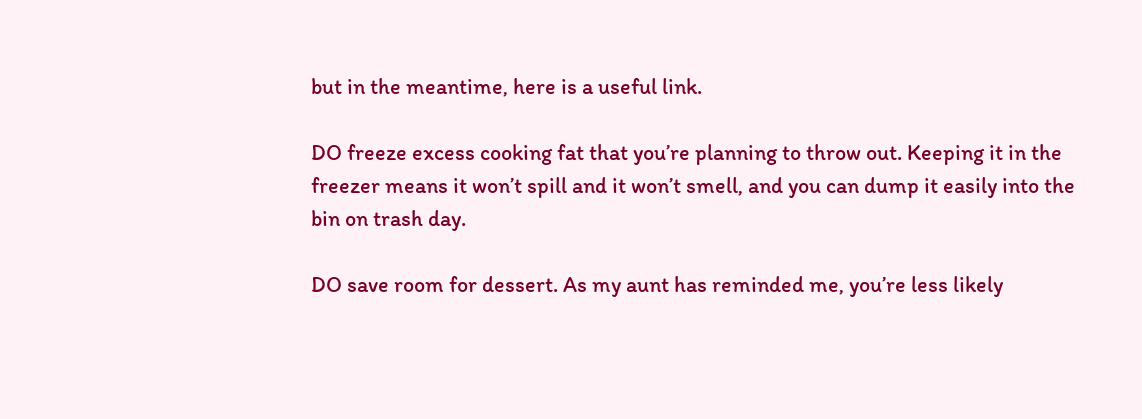but in the meantime, here is a useful link.

DO freeze excess cooking fat that you’re planning to throw out. Keeping it in the freezer means it won’t spill and it won’t smell, and you can dump it easily into the bin on trash day.

DO save room for dessert. As my aunt has reminded me, you’re less likely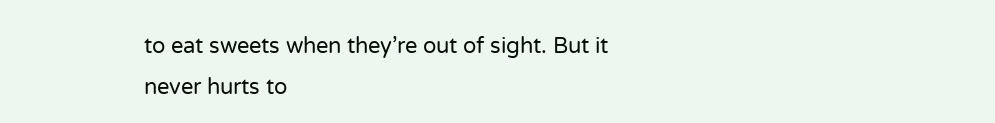to eat sweets when they’re out of sight. But it never hurts to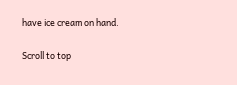have ice cream on hand.

Scroll to top